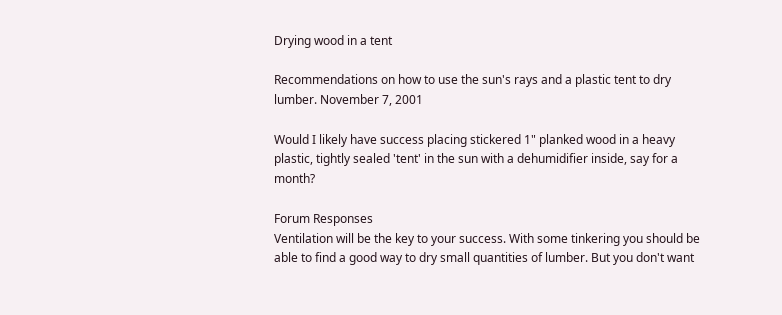Drying wood in a tent

Recommendations on how to use the sun's rays and a plastic tent to dry lumber. November 7, 2001

Would I likely have success placing stickered 1" planked wood in a heavy plastic, tightly sealed 'tent' in the sun with a dehumidifier inside, say for a month?

Forum Responses
Ventilation will be the key to your success. With some tinkering you should be able to find a good way to dry small quantities of lumber. But you don't want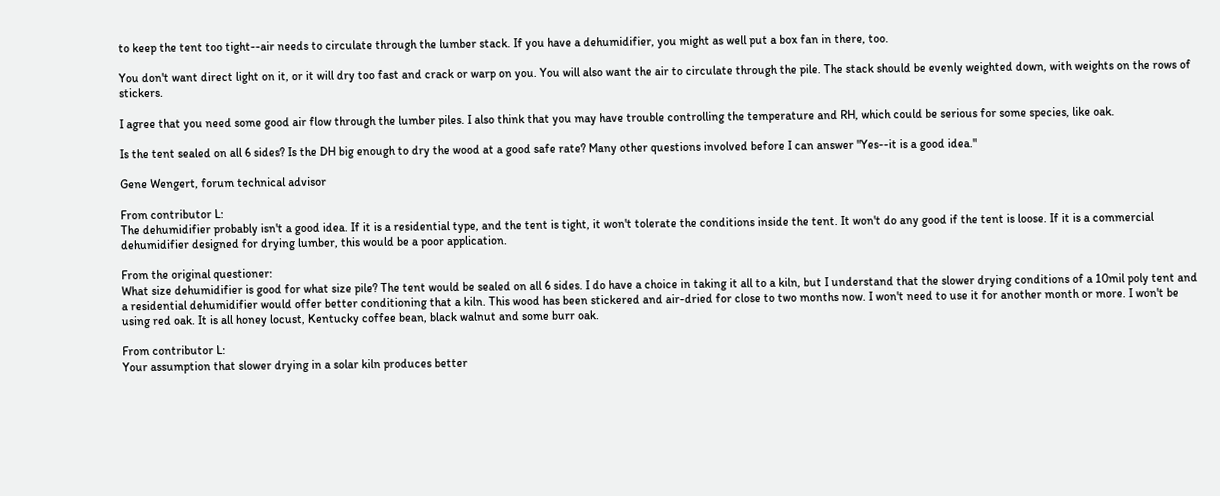to keep the tent too tight--air needs to circulate through the lumber stack. If you have a dehumidifier, you might as well put a box fan in there, too.

You don't want direct light on it, or it will dry too fast and crack or warp on you. You will also want the air to circulate through the pile. The stack should be evenly weighted down, with weights on the rows of stickers.

I agree that you need some good air flow through the lumber piles. I also think that you may have trouble controlling the temperature and RH, which could be serious for some species, like oak.

Is the tent sealed on all 6 sides? Is the DH big enough to dry the wood at a good safe rate? Many other questions involved before I can answer "Yes--it is a good idea."

Gene Wengert, forum technical advisor

From contributor L:
The dehumidifier probably isn't a good idea. If it is a residential type, and the tent is tight, it won't tolerate the conditions inside the tent. It won't do any good if the tent is loose. If it is a commercial dehumidifier designed for drying lumber, this would be a poor application.

From the original questioner:
What size dehumidifier is good for what size pile? The tent would be sealed on all 6 sides. I do have a choice in taking it all to a kiln, but I understand that the slower drying conditions of a 10mil poly tent and a residential dehumidifier would offer better conditioning that a kiln. This wood has been stickered and air-dried for close to two months now. I won't need to use it for another month or more. I won't be using red oak. It is all honey locust, Kentucky coffee bean, black walnut and some burr oak.

From contributor L:
Your assumption that slower drying in a solar kiln produces better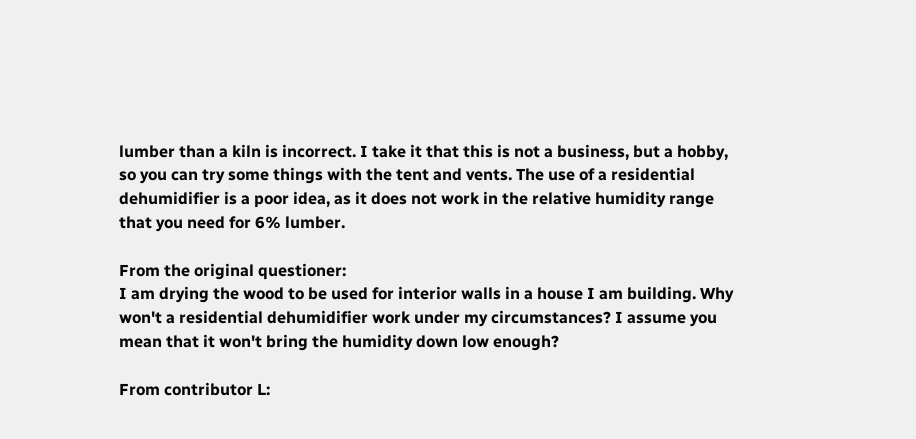lumber than a kiln is incorrect. I take it that this is not a business, but a hobby, so you can try some things with the tent and vents. The use of a residential dehumidifier is a poor idea, as it does not work in the relative humidity range that you need for 6% lumber.

From the original questioner:
I am drying the wood to be used for interior walls in a house I am building. Why won't a residential dehumidifier work under my circumstances? I assume you mean that it won't bring the humidity down low enough?

From contributor L: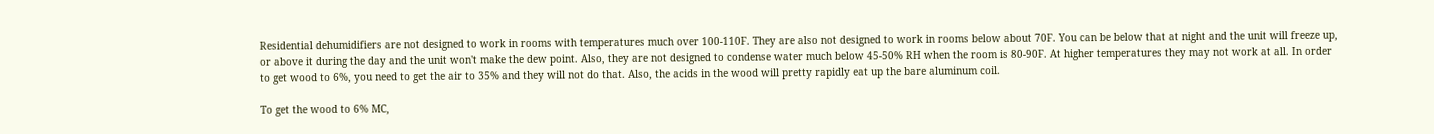Residential dehumidifiers are not designed to work in rooms with temperatures much over 100-110F. They are also not designed to work in rooms below about 70F. You can be below that at night and the unit will freeze up, or above it during the day and the unit won't make the dew point. Also, they are not designed to condense water much below 45-50% RH when the room is 80-90F. At higher temperatures they may not work at all. In order to get wood to 6%, you need to get the air to 35% and they will not do that. Also, the acids in the wood will pretty rapidly eat up the bare aluminum coil.

To get the wood to 6% MC,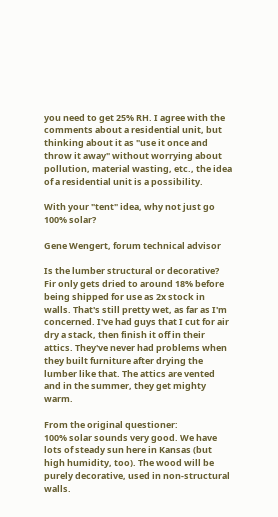you need to get 25% RH. I agree with the comments about a residential unit, but thinking about it as "use it once and throw it away" without worrying about pollution, material wasting, etc., the idea of a residential unit is a possibility.

With your "tent" idea, why not just go 100% solar?

Gene Wengert, forum technical advisor

Is the lumber structural or decorative? Fir only gets dried to around 18% before being shipped for use as 2x stock in walls. That's still pretty wet, as far as I'm concerned. I've had guys that I cut for air dry a stack, then finish it off in their attics. They've never had problems when they built furniture after drying the lumber like that. The attics are vented and in the summer, they get mighty warm.

From the original questioner:
100% solar sounds very good. We have lots of steady sun here in Kansas (but high humidity, too). The wood will be purely decorative, used in non-structural walls.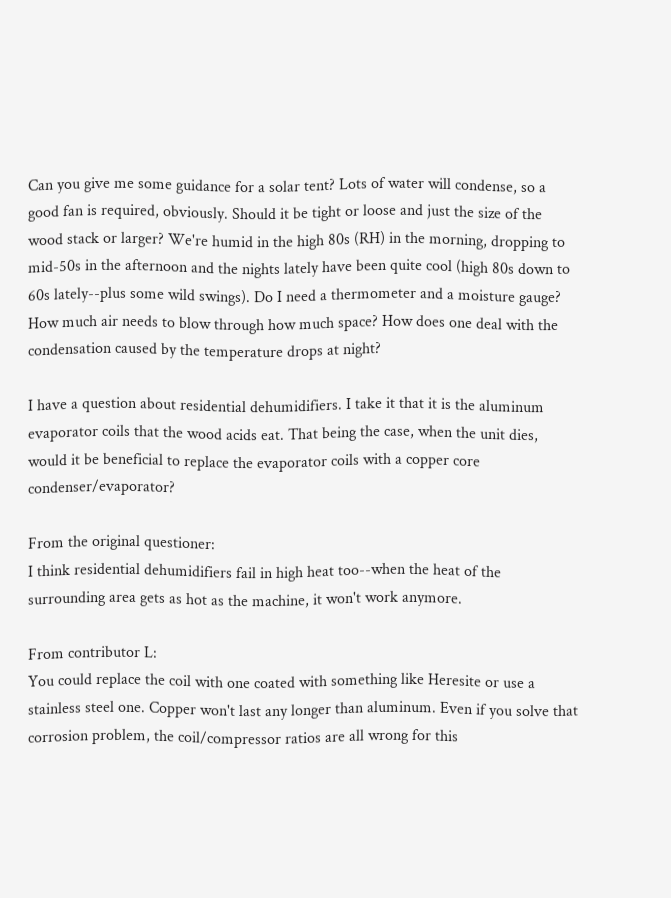Can you give me some guidance for a solar tent? Lots of water will condense, so a good fan is required, obviously. Should it be tight or loose and just the size of the wood stack or larger? We're humid in the high 80s (RH) in the morning, dropping to mid-50s in the afternoon and the nights lately have been quite cool (high 80s down to 60s lately--plus some wild swings). Do I need a thermometer and a moisture gauge? How much air needs to blow through how much space? How does one deal with the condensation caused by the temperature drops at night?

I have a question about residential dehumidifiers. I take it that it is the aluminum evaporator coils that the wood acids eat. That being the case, when the unit dies, would it be beneficial to replace the evaporator coils with a copper core condenser/evaporator?

From the original questioner:
I think residential dehumidifiers fail in high heat too--when the heat of the surrounding area gets as hot as the machine, it won't work anymore.

From contributor L:
You could replace the coil with one coated with something like Heresite or use a stainless steel one. Copper won't last any longer than aluminum. Even if you solve that corrosion problem, the coil/compressor ratios are all wrong for this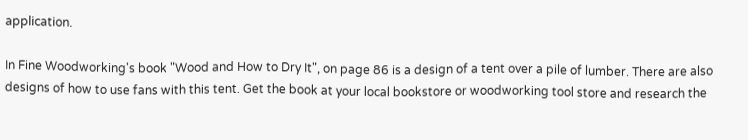application.

In Fine Woodworking's book "Wood and How to Dry It", on page 86 is a design of a tent over a pile of lumber. There are also designs of how to use fans with this tent. Get the book at your local bookstore or woodworking tool store and research the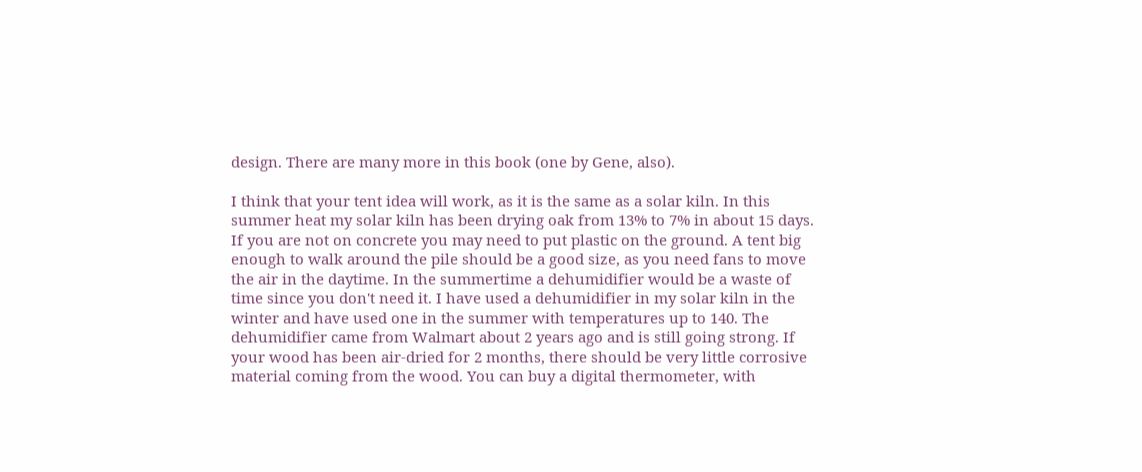design. There are many more in this book (one by Gene, also).

I think that your tent idea will work, as it is the same as a solar kiln. In this summer heat my solar kiln has been drying oak from 13% to 7% in about 15 days. If you are not on concrete you may need to put plastic on the ground. A tent big enough to walk around the pile should be a good size, as you need fans to move the air in the daytime. In the summertime a dehumidifier would be a waste of time since you don't need it. I have used a dehumidifier in my solar kiln in the winter and have used one in the summer with temperatures up to 140. The dehumidifier came from Walmart about 2 years ago and is still going strong. If your wood has been air-dried for 2 months, there should be very little corrosive material coming from the wood. You can buy a digital thermometer, with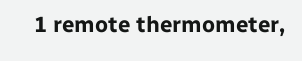1 remote thermometer,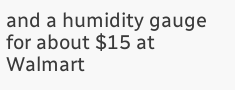and a humidity gauge for about $15 at Walmart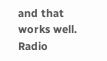and that works well. Radio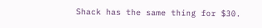Shack has the same thing for $30.